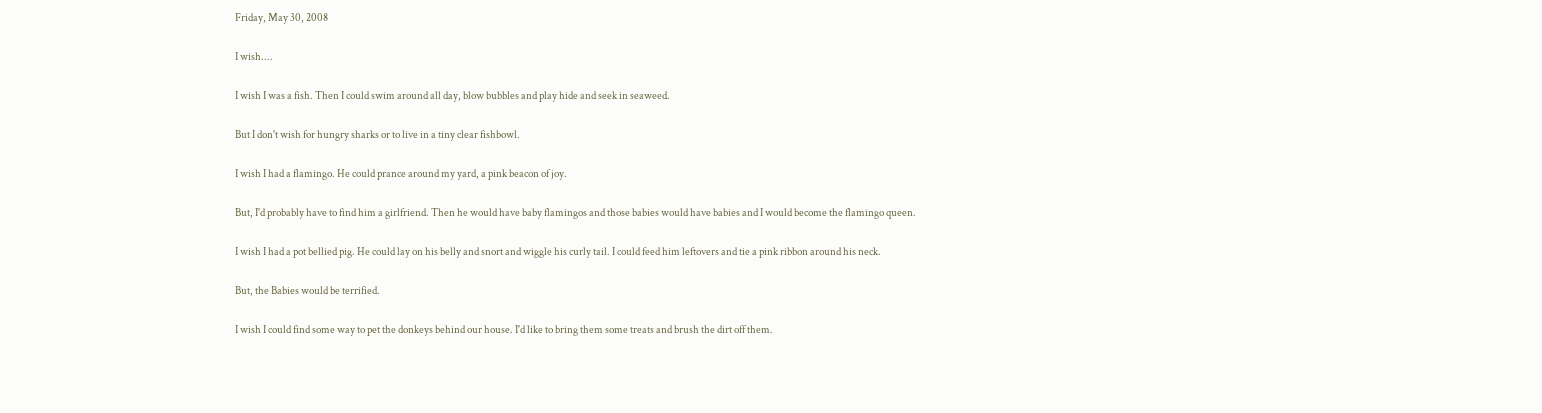Friday, May 30, 2008

I wish....

I wish I was a fish. Then I could swim around all day, blow bubbles and play hide and seek in seaweed.

But I don't wish for hungry sharks or to live in a tiny clear fishbowl.

I wish I had a flamingo. He could prance around my yard, a pink beacon of joy.

But, I'd probably have to find him a girlfriend. Then he would have baby flamingos and those babies would have babies and I would become the flamingo queen.

I wish I had a pot bellied pig. He could lay on his belly and snort and wiggle his curly tail. I could feed him leftovers and tie a pink ribbon around his neck.

But, the Babies would be terrified.

I wish I could find some way to pet the donkeys behind our house. I'd like to bring them some treats and brush the dirt off them.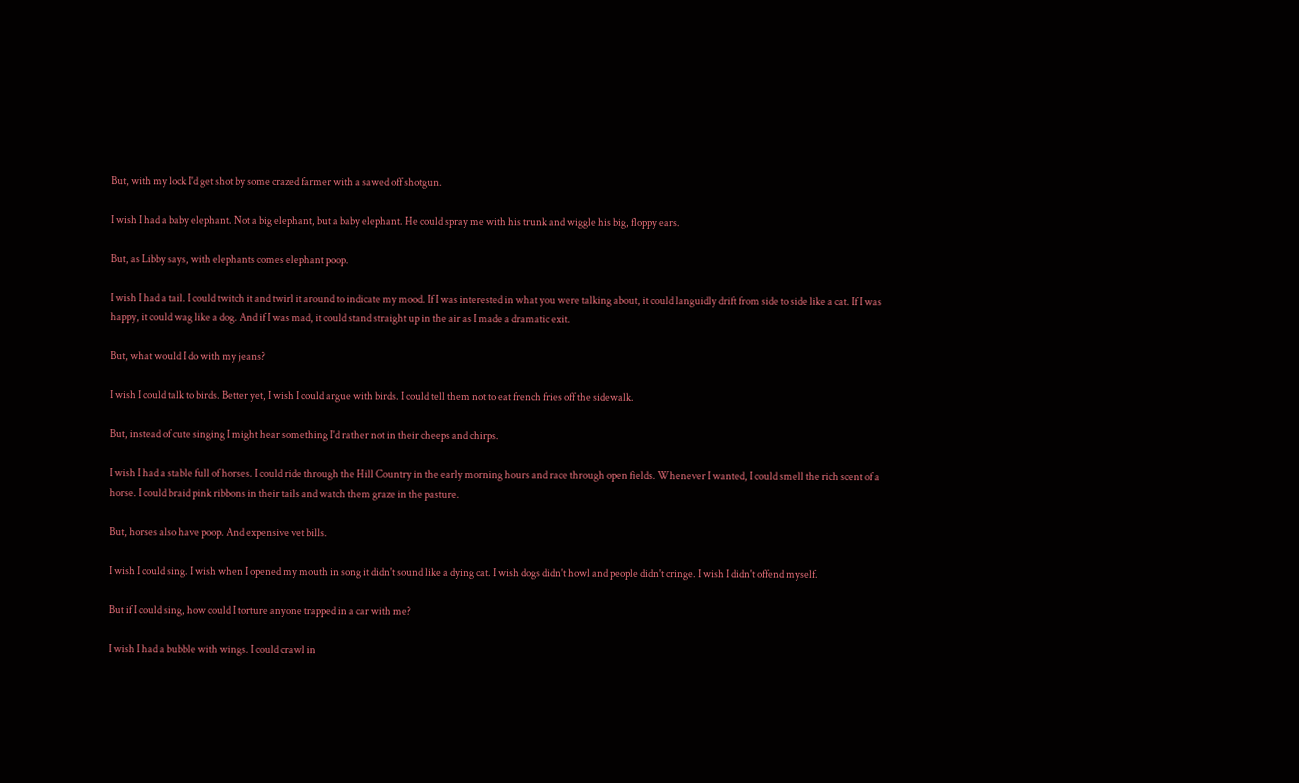But, with my lock I'd get shot by some crazed farmer with a sawed off shotgun.

I wish I had a baby elephant. Not a big elephant, but a baby elephant. He could spray me with his trunk and wiggle his big, floppy ears.

But, as Libby says, with elephants comes elephant poop.

I wish I had a tail. I could twitch it and twirl it around to indicate my mood. If I was interested in what you were talking about, it could languidly drift from side to side like a cat. If I was happy, it could wag like a dog. And if I was mad, it could stand straight up in the air as I made a dramatic exit.

But, what would I do with my jeans?

I wish I could talk to birds. Better yet, I wish I could argue with birds. I could tell them not to eat french fries off the sidewalk.

But, instead of cute singing I might hear something I'd rather not in their cheeps and chirps.

I wish I had a stable full of horses. I could ride through the Hill Country in the early morning hours and race through open fields. Whenever I wanted, I could smell the rich scent of a horse. I could braid pink ribbons in their tails and watch them graze in the pasture.

But, horses also have poop. And expensive vet bills.

I wish I could sing. I wish when I opened my mouth in song it didn't sound like a dying cat. I wish dogs didn't howl and people didn't cringe. I wish I didn't offend myself.

But if I could sing, how could I torture anyone trapped in a car with me?

I wish I had a bubble with wings. I could crawl in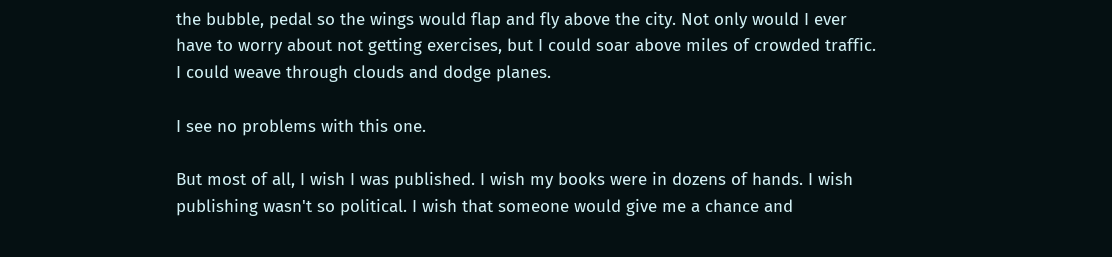the bubble, pedal so the wings would flap and fly above the city. Not only would I ever have to worry about not getting exercises, but I could soar above miles of crowded traffic. I could weave through clouds and dodge planes.

I see no problems with this one.

But most of all, I wish I was published. I wish my books were in dozens of hands. I wish publishing wasn't so political. I wish that someone would give me a chance and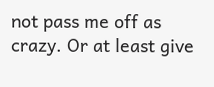not pass me off as crazy. Or at least give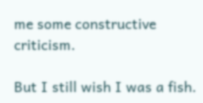me some constructive criticism.

But I still wish I was a fish.